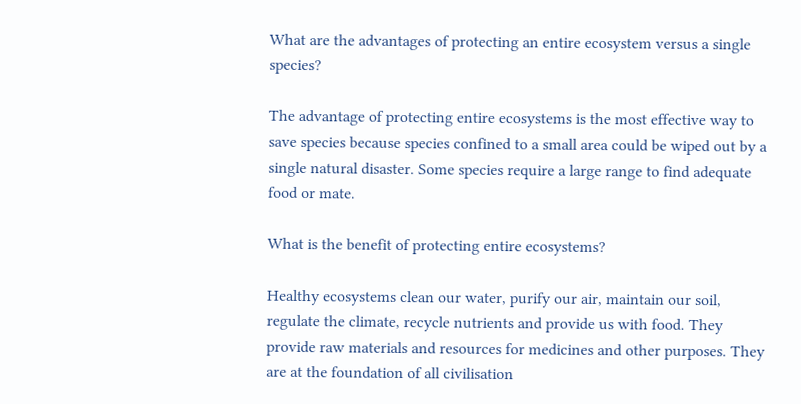What are the advantages of protecting an entire ecosystem versus a single species?

The advantage of protecting entire ecosystems is the most effective way to save species because species confined to a small area could be wiped out by a single natural disaster. Some species require a large range to find adequate food or mate.

What is the benefit of protecting entire ecosystems?

Healthy ecosystems clean our water, purify our air, maintain our soil, regulate the climate, recycle nutrients and provide us with food. They provide raw materials and resources for medicines and other purposes. They are at the foundation of all civilisation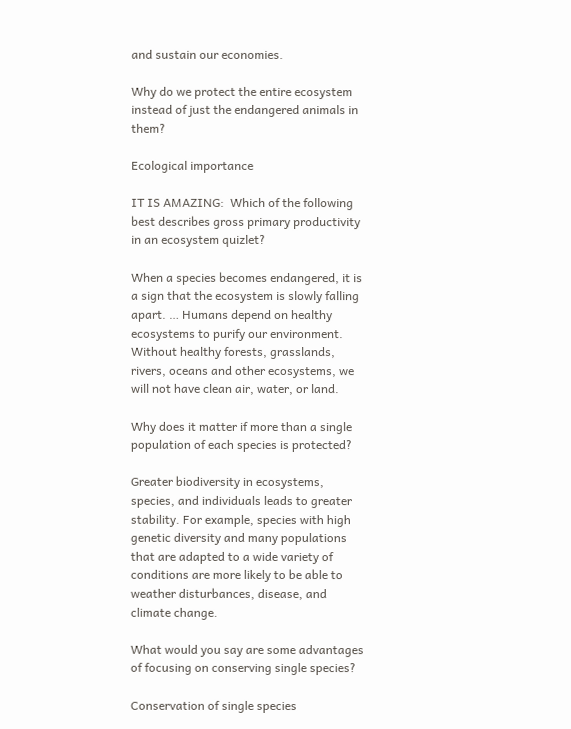and sustain our economies.

Why do we protect the entire ecosystem instead of just the endangered animals in them?

Ecological importance

IT IS AMAZING:  Which of the following best describes gross primary productivity in an ecosystem quizlet?

When a species becomes endangered, it is a sign that the ecosystem is slowly falling apart. … Humans depend on healthy ecosystems to purify our environment. Without healthy forests, grasslands, rivers, oceans and other ecosystems, we will not have clean air, water, or land.

Why does it matter if more than a single population of each species is protected?

Greater biodiversity in ecosystems, species, and individuals leads to greater stability. For example, species with high genetic diversity and many populations that are adapted to a wide variety of conditions are more likely to be able to weather disturbances, disease, and climate change.

What would you say are some advantages of focusing on conserving single species?

Conservation of single species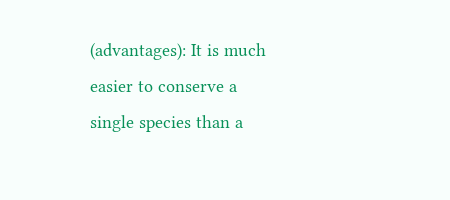(advantages): It is much easier to conserve a single species than a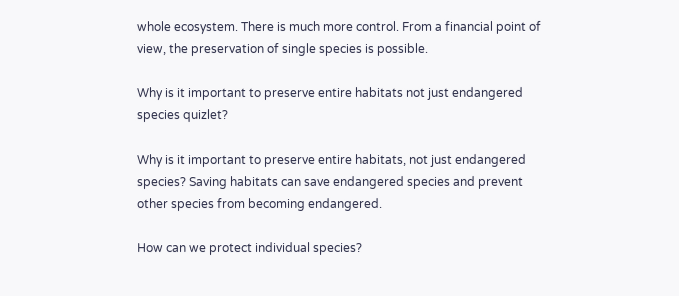whole ecosystem. There is much more control. From a financial point of view, the preservation of single species is possible.

Why is it important to preserve entire habitats not just endangered species quizlet?

Why is it important to preserve entire habitats, not just endangered species? Saving habitats can save endangered species and prevent other species from becoming endangered.

How can we protect individual species?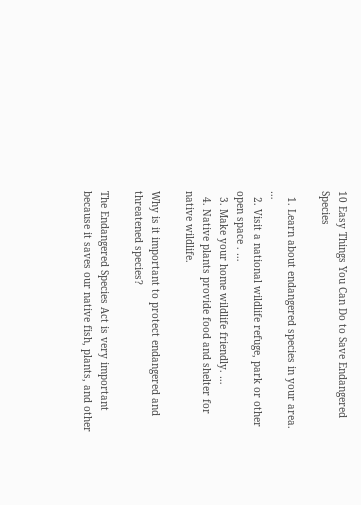10 Easy Things You Can Do to Save Endangered Species

  1. Learn about endangered species in your area. …
  2. Visit a national wildlife refuge, park or other open space . …
  3. Make your home wildlife friendly. …
  4. Native plants provide food and shelter for native wildlife.

Why is it important to protect endangered and threatened species?

The Endangered Species Act is very important because it saves our native fish, plants, and other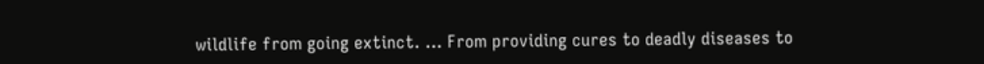wildlife from going extinct. … From providing cures to deadly diseases to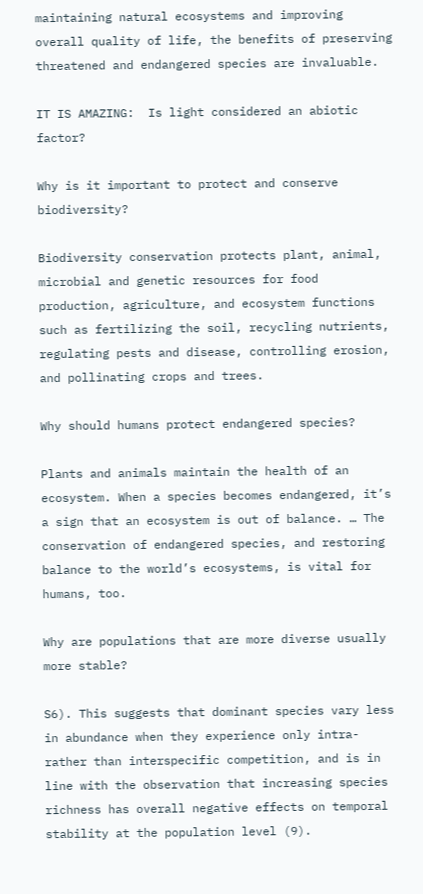maintaining natural ecosystems and improving overall quality of life, the benefits of preserving threatened and endangered species are invaluable.

IT IS AMAZING:  Is light considered an abiotic factor?

Why is it important to protect and conserve biodiversity?

Biodiversity conservation protects plant, animal, microbial and genetic resources for food production, agriculture, and ecosystem functions such as fertilizing the soil, recycling nutrients, regulating pests and disease, controlling erosion, and pollinating crops and trees.

Why should humans protect endangered species?

Plants and animals maintain the health of an ecosystem. When a species becomes endangered, it’s a sign that an ecosystem is out of balance. … The conservation of endangered species, and restoring balance to the world’s ecosystems, is vital for humans, too.

Why are populations that are more diverse usually more stable?

S6). This suggests that dominant species vary less in abundance when they experience only intra- rather than interspecific competition, and is in line with the observation that increasing species richness has overall negative effects on temporal stability at the population level (9).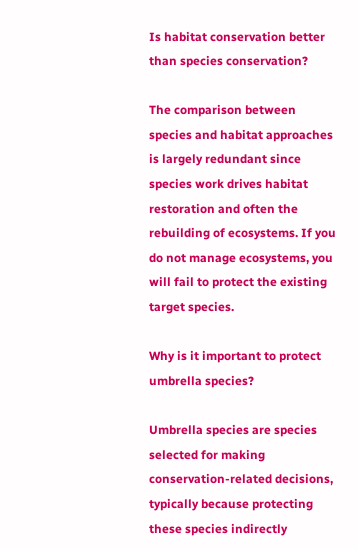Is habitat conservation better than species conservation?

The comparison between species and habitat approaches is largely redundant since species work drives habitat restoration and often the rebuilding of ecosystems. If you do not manage ecosystems, you will fail to protect the existing target species.

Why is it important to protect umbrella species?

Umbrella species are species selected for making conservation-related decisions, typically because protecting these species indirectly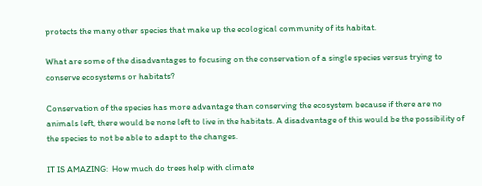protects the many other species that make up the ecological community of its habitat.

What are some of the disadvantages to focusing on the conservation of a single species versus trying to conserve ecosystems or habitats?

Conservation of the species has more advantage than conserving the ecosystem because if there are no animals left, there would be none left to live in the habitats. A disadvantage of this would be the possibility of the species to not be able to adapt to the changes.

IT IS AMAZING:  How much do trees help with climate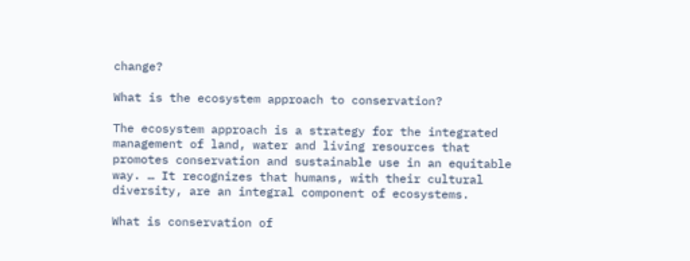change?

What is the ecosystem approach to conservation?

The ecosystem approach is a strategy for the integrated management of land, water and living resources that promotes conservation and sustainable use in an equitable way. … It recognizes that humans, with their cultural diversity, are an integral component of ecosystems.

What is conservation of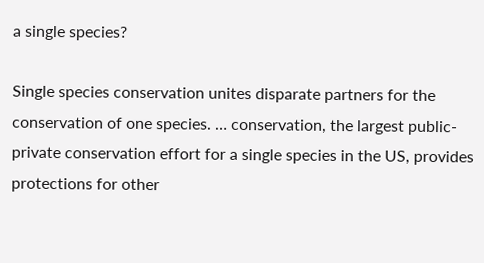a single species?

Single species conservation unites disparate partners for the conservation of one species. … conservation, the largest public-private conservation effort for a single species in the US, provides protections for other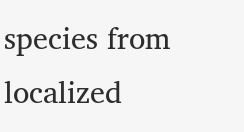species from localized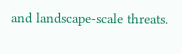and landscape-scale threats.